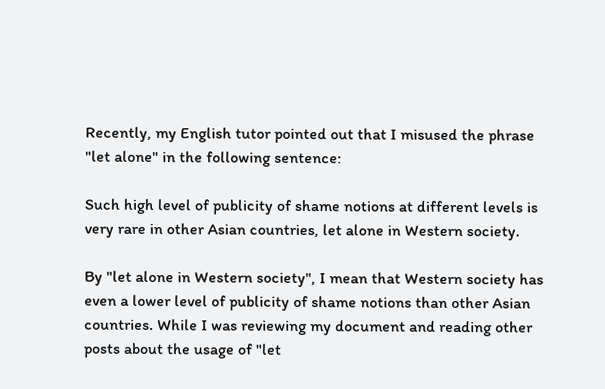Recently, my English tutor pointed out that I misused the phrase "let alone" in the following sentence:

Such high level of publicity of shame notions at different levels is very rare in other Asian countries, let alone in Western society.

By "let alone in Western society", I mean that Western society has even a lower level of publicity of shame notions than other Asian countries. While I was reviewing my document and reading other posts about the usage of "let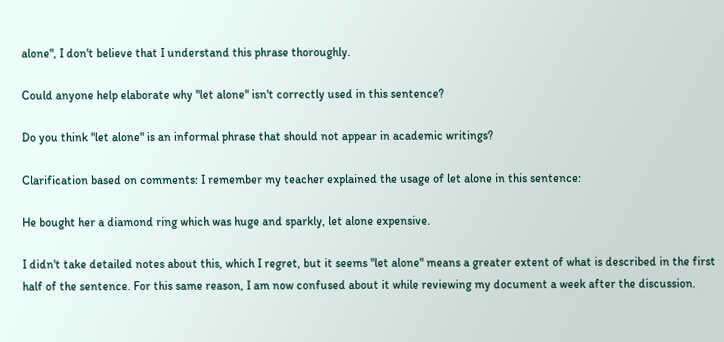alone", I don't believe that I understand this phrase thoroughly.

Could anyone help elaborate why "let alone" isn't correctly used in this sentence?

Do you think "let alone" is an informal phrase that should not appear in academic writings?

Clarification based on comments: I remember my teacher explained the usage of let alone in this sentence:

He bought her a diamond ring which was huge and sparkly, let alone expensive.

I didn't take detailed notes about this, which I regret, but it seems "let alone" means a greater extent of what is described in the first half of the sentence. For this same reason, I am now confused about it while reviewing my document a week after the discussion.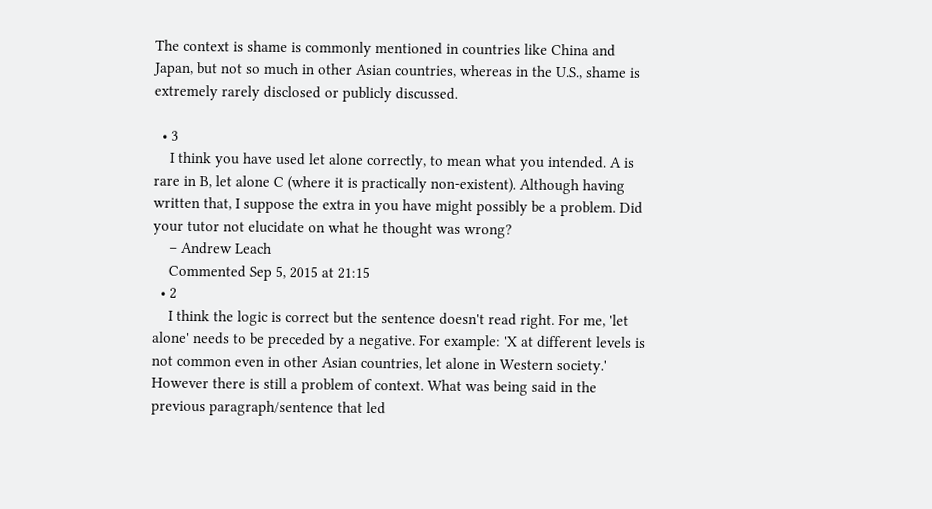The context is shame is commonly mentioned in countries like China and Japan, but not so much in other Asian countries, whereas in the U.S., shame is extremely rarely disclosed or publicly discussed.

  • 3
    I think you have used let alone correctly, to mean what you intended. A is rare in B, let alone C (where it is practically non-existent). Although having written that, I suppose the extra in you have might possibly be a problem. Did your tutor not elucidate on what he thought was wrong?
    – Andrew Leach
    Commented Sep 5, 2015 at 21:15
  • 2
    I think the logic is correct but the sentence doesn't read right. For me, 'let alone' needs to be preceded by a negative. For example: 'X at different levels is not common even in other Asian countries, let alone in Western society.' However there is still a problem of context. What was being said in the previous paragraph/sentence that led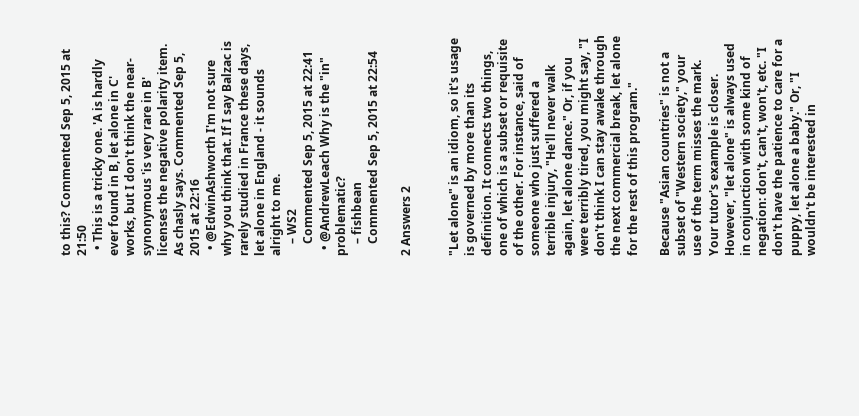to this? Commented Sep 5, 2015 at 21:50
  • This is a tricky one. 'A is hardly ever found in B, let alone in C' works, but I don't think the near-synonymous 'is very rare in B' licenses the negative polarity item. As chasly says. Commented Sep 5, 2015 at 22:16
  • @EdwinAshworth I'm not sure why you think that. If I say Balzac is rarely studied in France these days, let alone in England - it sounds alright to me.
    – WS2
    Commented Sep 5, 2015 at 22:41
  • @AndrewLeach Why is the "in" problematic?
    – fishbean
    Commented Sep 5, 2015 at 22:54

2 Answers 2


"Let alone" is an idiom, so it's usage is governed by more than its definition. It connects two things, one of which is a subset or requisite of the other. For instance, said of someone who just suffered a terrible injury, "He'll never walk again, let alone dance." Or, if you were terribly tired, you might say, "I don't think I can stay awake through the next commercial break, let alone for the rest of this program."

Because "Asian countries" is not a subset of "Western society," your use of the term misses the mark. Your tutor's example is closer. However, "let alone" is always used in conjunction with some kind of negation: don't, can't, won't, etc. "I don't have the patience to care for a puppy, let alone a baby." Or, "I wouldn't be interested in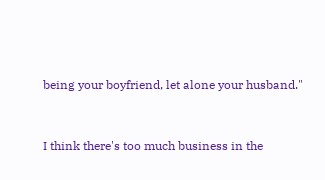being your boyfriend, let alone your husband."


I think there's too much business in the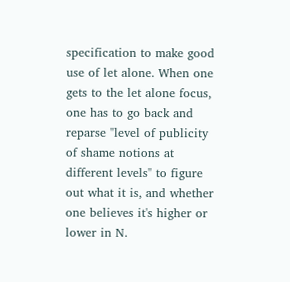specification to make good use of let alone. When one gets to the let alone focus, one has to go back and reparse "level of publicity of shame notions at different levels" to figure out what it is, and whether one believes it's higher or lower in N.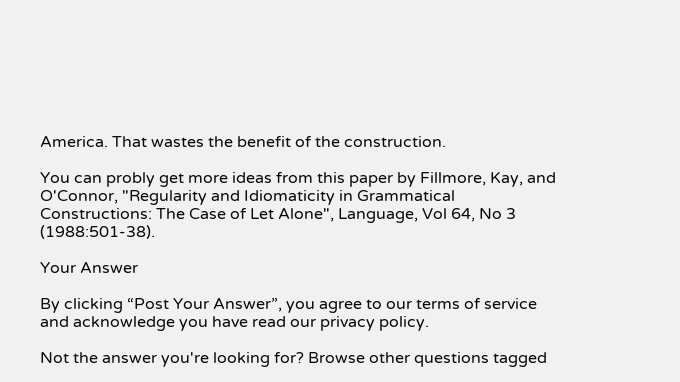America. That wastes the benefit of the construction.

You can probly get more ideas from this paper by Fillmore, Kay, and O'Connor, "Regularity and Idiomaticity in Grammatical Constructions: The Case of Let Alone", Language, Vol 64, No 3 (1988:501-38).

Your Answer

By clicking “Post Your Answer”, you agree to our terms of service and acknowledge you have read our privacy policy.

Not the answer you're looking for? Browse other questions tagged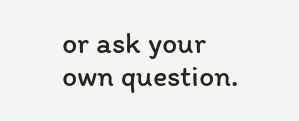or ask your own question.